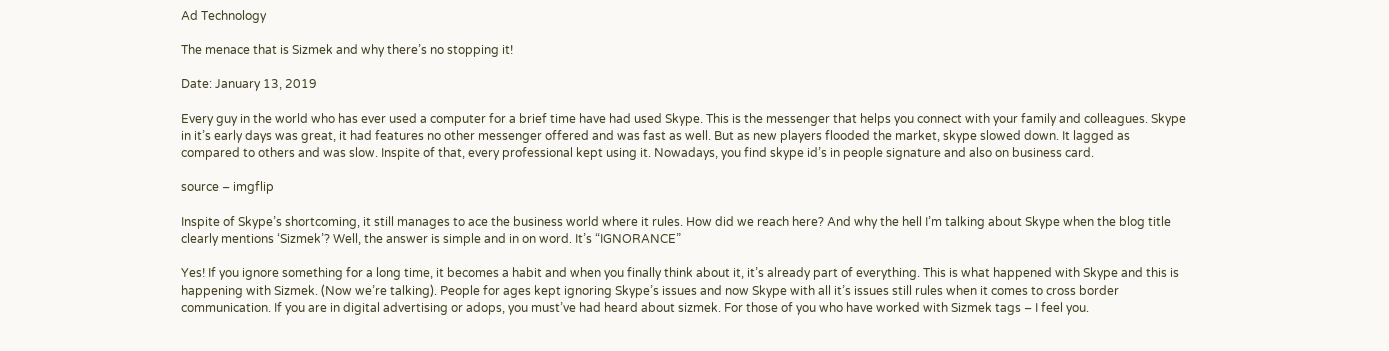Ad Technology

The menace that is Sizmek and why there’s no stopping it!

Date: January 13, 2019

Every guy in the world who has ever used a computer for a brief time have had used Skype. This is the messenger that helps you connect with your family and colleagues. Skype in it’s early days was great, it had features no other messenger offered and was fast as well. But as new players flooded the market, skype slowed down. It lagged as compared to others and was slow. Inspite of that, every professional kept using it. Nowadays, you find skype id’s in people signature and also on business card.

source – imgflip

Inspite of Skype’s shortcoming, it still manages to ace the business world where it rules. How did we reach here? And why the hell I’m talking about Skype when the blog title clearly mentions ‘Sizmek’? Well, the answer is simple and in on word. It’s “IGNORANCE”

Yes! If you ignore something for a long time, it becomes a habit and when you finally think about it, it’s already part of everything. This is what happened with Skype and this is happening with Sizmek. (Now we’re talking). People for ages kept ignoring Skype’s issues and now Skype with all it’s issues still rules when it comes to cross border communication. If you are in digital advertising or adops, you must’ve had heard about sizmek. For those of you who have worked with Sizmek tags – I feel you.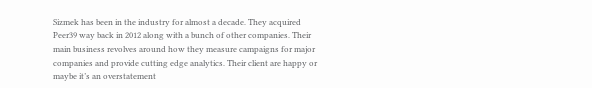Sizmek has been in the industry for almost a decade. They acquired Peer39 way back in 2012 along with a bunch of other companies. Their main business revolves around how they measure campaigns for major companies and provide cutting edge analytics. Their client are happy or maybe it’s an overstatement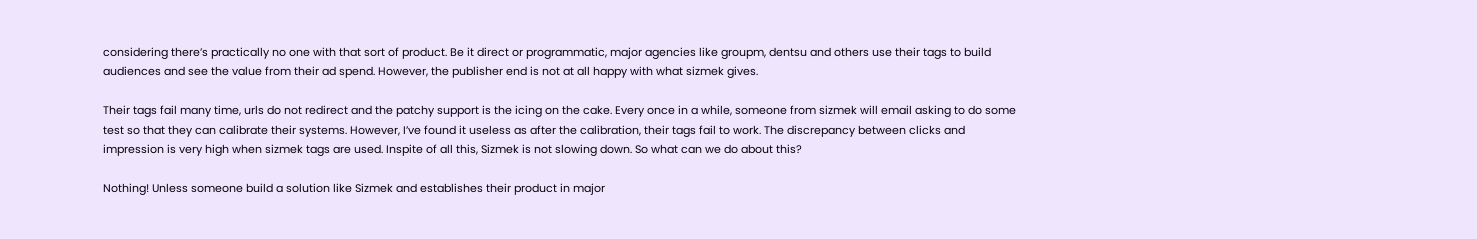considering there’s practically no one with that sort of product. Be it direct or programmatic, major agencies like groupm, dentsu and others use their tags to build audiences and see the value from their ad spend. However, the publisher end is not at all happy with what sizmek gives.

Their tags fail many time, urls do not redirect and the patchy support is the icing on the cake. Every once in a while, someone from sizmek will email asking to do some test so that they can calibrate their systems. However, I’ve found it useless as after the calibration, their tags fail to work. The discrepancy between clicks and impression is very high when sizmek tags are used. Inspite of all this, Sizmek is not slowing down. So what can we do about this?

Nothing! Unless someone build a solution like Sizmek and establishes their product in major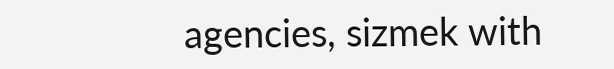agencies, sizmek with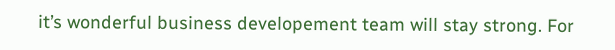it’s wonderful business developement team will stay strong. For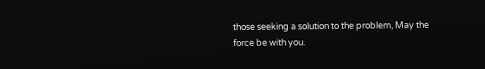those seeking a solution to the problem, May the force be with you.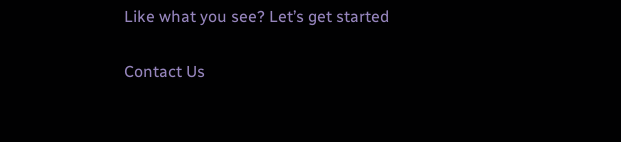Like what you see? Let’s get started

Contact Us